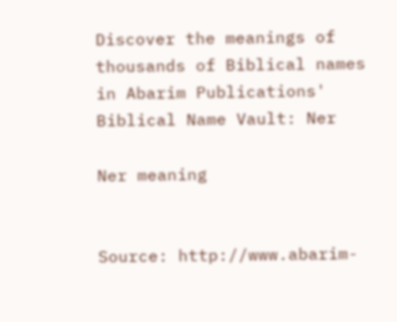Discover the meanings of thousands of Biblical names in Abarim Publications' Biblical Name Vault: Ner

Ner meaning


Source: http://www.abarim-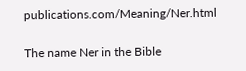publications.com/Meaning/Ner.html

The name Ner in the Bible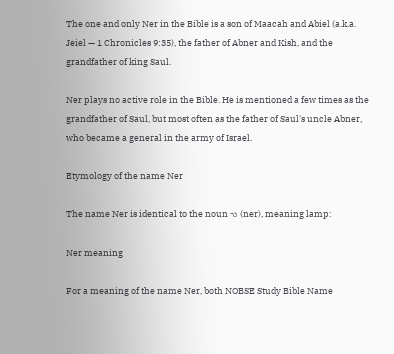The one and only Ner in the Bible is a son of Maacah and Abiel (a.k.a. Jeiel — 1 Chronicles 9:35), the father of Abner and Kish, and the grandfather of king Saul.

Ner plays no active role in the Bible. He is mentioned a few times as the grandfather of Saul, but most often as the father of Saul's uncle Abner, who became a general in the army of Israel.

Etymology of the name Ner

The name Ner is identical to the noun נר (ner), meaning lamp:

Ner meaning

For a meaning of the name Ner, both NOBSE Study Bible Name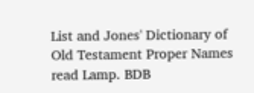List and Jones' Dictionary of Old Testament Proper Names read Lamp. BDB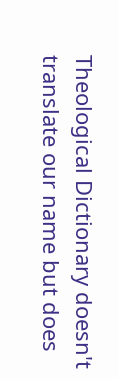Theological Dictionary doesn't translate our name but does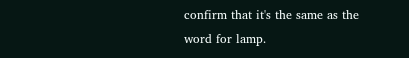confirm that it's the same as the word for lamp.